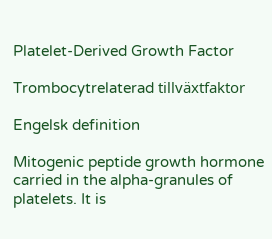Platelet-Derived Growth Factor

Trombocytrelaterad tillväxtfaktor

Engelsk definition

Mitogenic peptide growth hormone carried in the alpha-granules of platelets. It is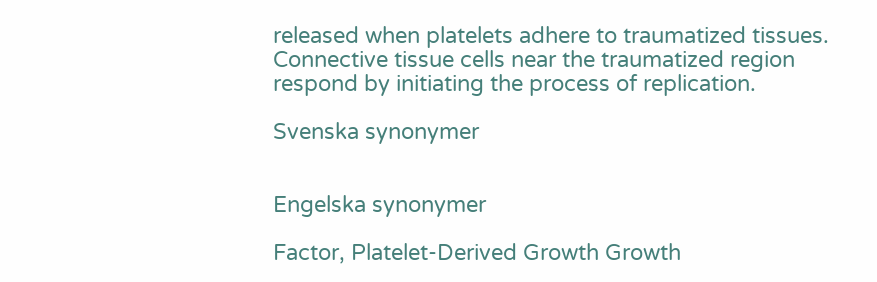released when platelets adhere to traumatized tissues. Connective tissue cells near the traumatized region respond by initiating the process of replication.

Svenska synonymer


Engelska synonymer

Factor, Platelet-Derived Growth Growth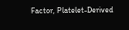Factor, Platelet-Derived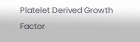Platelet Derived Growth Factor